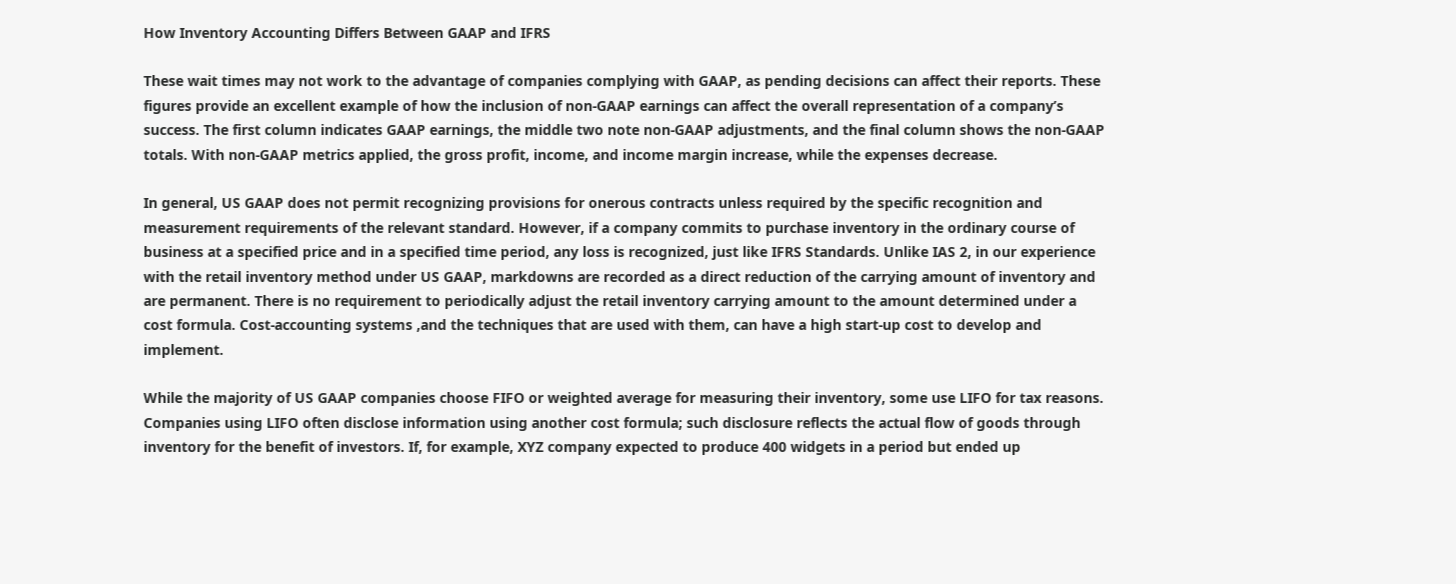How Inventory Accounting Differs Between GAAP and IFRS

These wait times may not work to the advantage of companies complying with GAAP, as pending decisions can affect their reports. These figures provide an excellent example of how the inclusion of non-GAAP earnings can affect the overall representation of a company’s success. The first column indicates GAAP earnings, the middle two note non-GAAP adjustments, and the final column shows the non-GAAP totals. With non-GAAP metrics applied, the gross profit, income, and income margin increase, while the expenses decrease.

In general, US GAAP does not permit recognizing provisions for onerous contracts unless required by the specific recognition and measurement requirements of the relevant standard. However, if a company commits to purchase inventory in the ordinary course of business at a specified price and in a specified time period, any loss is recognized, just like IFRS Standards. Unlike IAS 2, in our experience with the retail inventory method under US GAAP, markdowns are recorded as a direct reduction of the carrying amount of inventory and are permanent. There is no requirement to periodically adjust the retail inventory carrying amount to the amount determined under a cost formula. Cost-accounting systems ,and the techniques that are used with them, can have a high start-up cost to develop and implement.

While the majority of US GAAP companies choose FIFO or weighted average for measuring their inventory, some use LIFO for tax reasons. Companies using LIFO often disclose information using another cost formula; such disclosure reflects the actual flow of goods through inventory for the benefit of investors. If, for example, XYZ company expected to produce 400 widgets in a period but ended up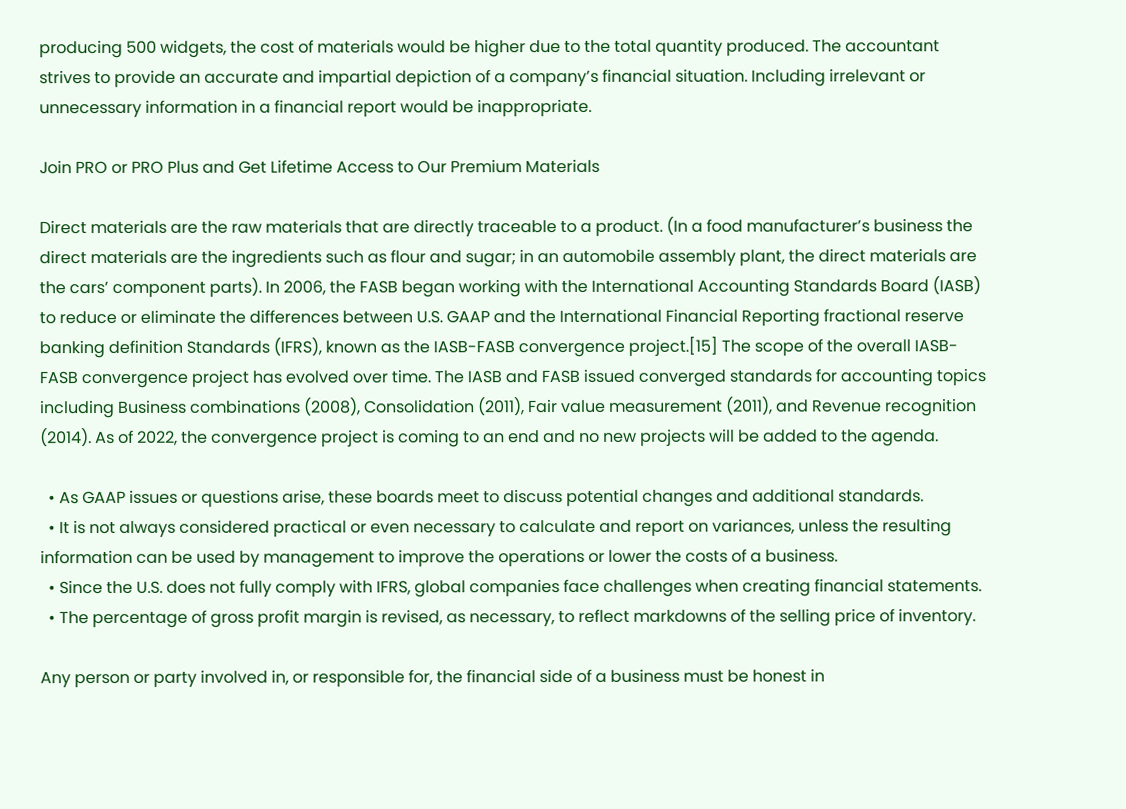producing 500 widgets, the cost of materials would be higher due to the total quantity produced. The accountant strives to provide an accurate and impartial depiction of a company’s financial situation. Including irrelevant or unnecessary information in a financial report would be inappropriate.

Join PRO or PRO Plus and Get Lifetime Access to Our Premium Materials

Direct materials are the raw materials that are directly traceable to a product. (In a food manufacturer’s business the direct materials are the ingredients such as flour and sugar; in an automobile assembly plant, the direct materials are the cars’ component parts). In 2006, the FASB began working with the International Accounting Standards Board (IASB) to reduce or eliminate the differences between U.S. GAAP and the International Financial Reporting fractional reserve banking definition Standards (IFRS), known as the IASB-FASB convergence project.[15] The scope of the overall IASB-FASB convergence project has evolved over time. The IASB and FASB issued converged standards for accounting topics including Business combinations (2008), Consolidation (2011), Fair value measurement (2011), and Revenue recognition (2014). As of 2022, the convergence project is coming to an end and no new projects will be added to the agenda.

  • As GAAP issues or questions arise, these boards meet to discuss potential changes and additional standards.
  • It is not always considered practical or even necessary to calculate and report on variances, unless the resulting information can be used by management to improve the operations or lower the costs of a business.
  • Since the U.S. does not fully comply with IFRS, global companies face challenges when creating financial statements.
  • The percentage of gross profit margin is revised, as necessary, to reflect markdowns of the selling price of inventory.

Any person or party involved in, or responsible for, the financial side of a business must be honest in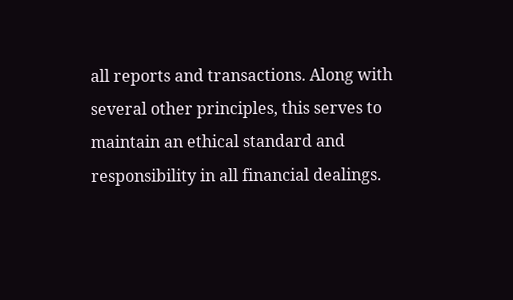all reports and transactions. Along with several other principles, this serves to maintain an ethical standard and responsibility in all financial dealings.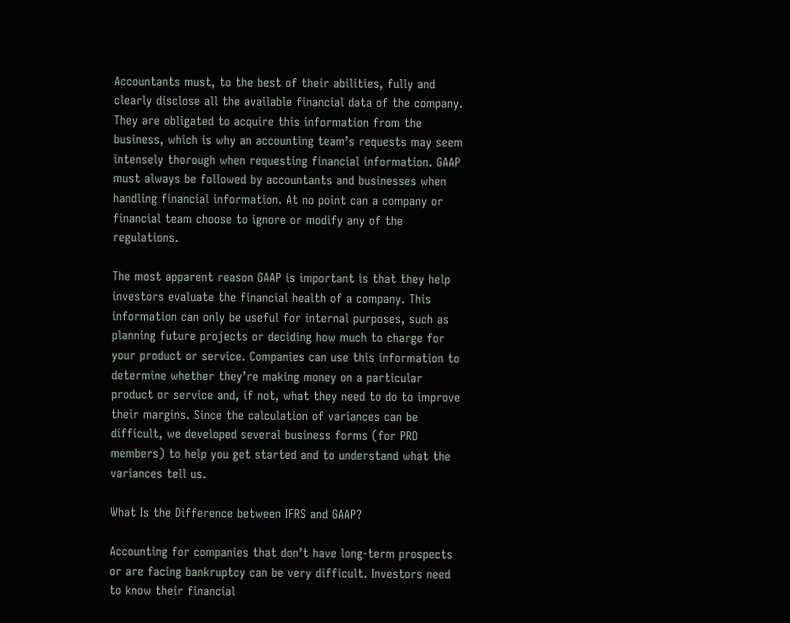Accountants must, to the best of their abilities, fully and clearly disclose all the available financial data of the company. They are obligated to acquire this information from the business, which is why an accounting team’s requests may seem intensely thorough when requesting financial information. GAAP must always be followed by accountants and businesses when handling financial information. At no point can a company or financial team choose to ignore or modify any of the regulations.

The most apparent reason GAAP is important is that they help investors evaluate the financial health of a company. This information can only be useful for internal purposes, such as planning future projects or deciding how much to charge for your product or service. Companies can use this information to determine whether they’re making money on a particular product or service and, if not, what they need to do to improve their margins. Since the calculation of variances can be difficult, we developed several business forms (for PRO members) to help you get started and to understand what the variances tell us.

What Is the Difference between IFRS and GAAP?

Accounting for companies that don’t have long-term prospects or are facing bankruptcy can be very difficult. Investors need to know their financial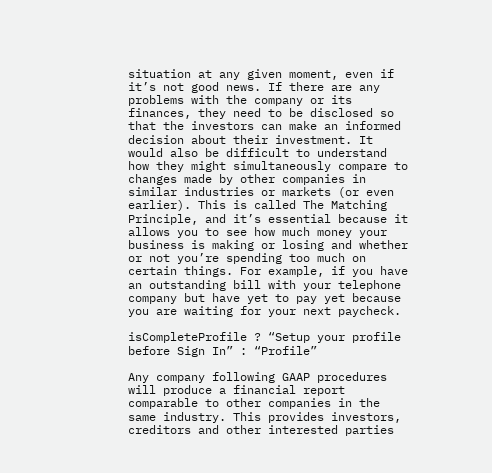situation at any given moment, even if it’s not good news. If there are any problems with the company or its finances, they need to be disclosed so that the investors can make an informed decision about their investment. It would also be difficult to understand how they might simultaneously compare to changes made by other companies in similar industries or markets (or even earlier). This is called The Matching Principle, and it’s essential because it allows you to see how much money your business is making or losing and whether or not you’re spending too much on certain things. For example, if you have an outstanding bill with your telephone company but have yet to pay yet because you are waiting for your next paycheck.

isCompleteProfile ? “Setup your profile before Sign In” : “Profile”

Any company following GAAP procedures will produce a financial report comparable to other companies in the same industry. This provides investors, creditors and other interested parties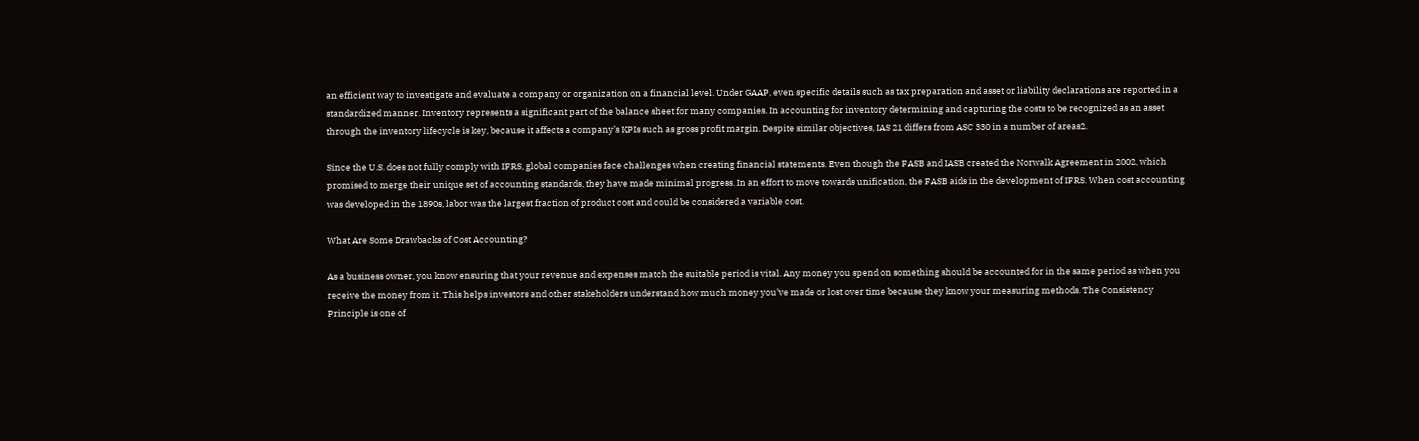an efficient way to investigate and evaluate a company or organization on a financial level. Under GAAP, even specific details such as tax preparation and asset or liability declarations are reported in a standardized manner. Inventory represents a significant part of the balance sheet for many companies. In accounting for inventory determining and capturing the costs to be recognized as an asset through the inventory lifecycle is key, because it affects a company’s KPIs such as gross profit margin. Despite similar objectives, IAS 21 differs from ASC 330 in a number of areas2.

Since the U.S. does not fully comply with IFRS, global companies face challenges when creating financial statements. Even though the FASB and IASB created the Norwalk Agreement in 2002, which promised to merge their unique set of accounting standards, they have made minimal progress. In an effort to move towards unification, the FASB aids in the development of IFRS. When cost accounting was developed in the 1890s, labor was the largest fraction of product cost and could be considered a variable cost.

What Are Some Drawbacks of Cost Accounting?

As a business owner, you know ensuring that your revenue and expenses match the suitable period is vital. Any money you spend on something should be accounted for in the same period as when you receive the money from it. This helps investors and other stakeholders understand how much money you’ve made or lost over time because they know your measuring methods. The Consistency Principle is one of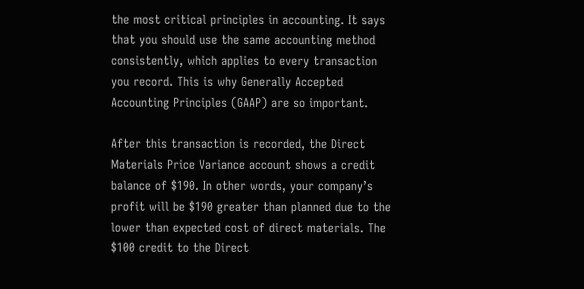the most critical principles in accounting. It says that you should use the same accounting method consistently, which applies to every transaction you record. This is why Generally Accepted Accounting Principles (GAAP) are so important.

After this transaction is recorded, the Direct Materials Price Variance account shows a credit balance of $190. In other words, your company’s profit will be $190 greater than planned due to the lower than expected cost of direct materials. The $100 credit to the Direct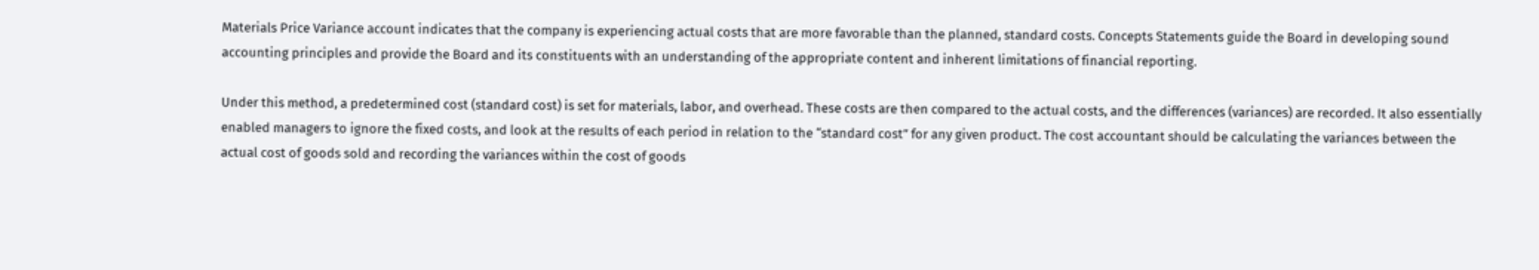Materials Price Variance account indicates that the company is experiencing actual costs that are more favorable than the planned, standard costs. Concepts Statements guide the Board in developing sound accounting principles and provide the Board and its constituents with an understanding of the appropriate content and inherent limitations of financial reporting.

Under this method, a predetermined cost (standard cost) is set for materials, labor, and overhead. These costs are then compared to the actual costs, and the differences (variances) are recorded. It also essentially enabled managers to ignore the fixed costs, and look at the results of each period in relation to the “standard cost” for any given product. The cost accountant should be calculating the variances between the actual cost of goods sold and recording the variances within the cost of goods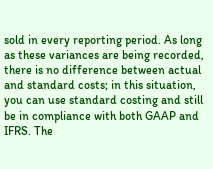sold in every reporting period. As long as these variances are being recorded, there is no difference between actual and standard costs; in this situation, you can use standard costing and still be in compliance with both GAAP and IFRS. The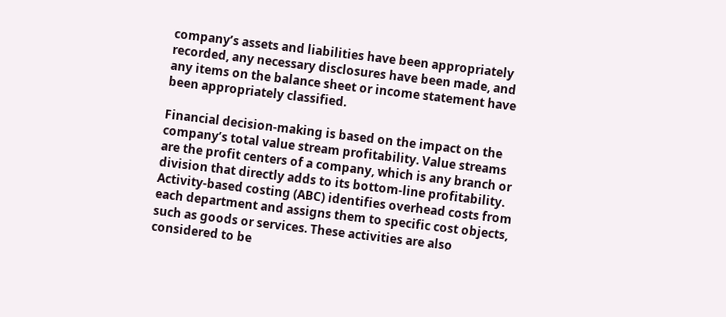company’s assets and liabilities have been appropriately recorded, any necessary disclosures have been made, and any items on the balance sheet or income statement have been appropriately classified.

Financial decision-making is based on the impact on the company’s total value stream profitability. Value streams are the profit centers of a company, which is any branch or division that directly adds to its bottom-line profitability. Activity-based costing (ABC) identifies overhead costs from each department and assigns them to specific cost objects, such as goods or services. These activities are also considered to be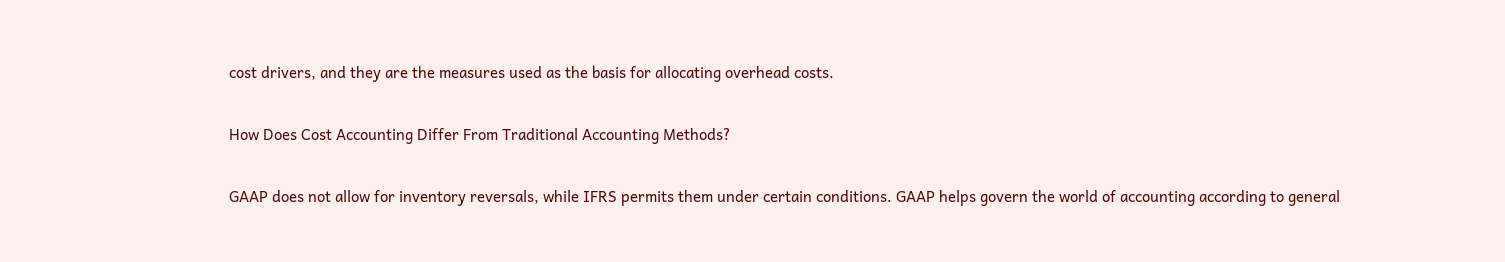cost drivers, and they are the measures used as the basis for allocating overhead costs.

How Does Cost Accounting Differ From Traditional Accounting Methods?

GAAP does not allow for inventory reversals, while IFRS permits them under certain conditions. GAAP helps govern the world of accounting according to general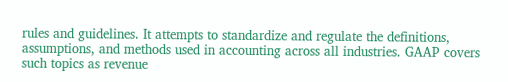rules and guidelines. It attempts to standardize and regulate the definitions, assumptions, and methods used in accounting across all industries. GAAP covers such topics as revenue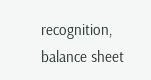recognition, balance sheet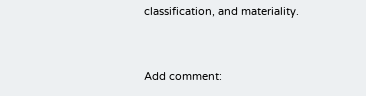classification, and materiality.


Add comment: